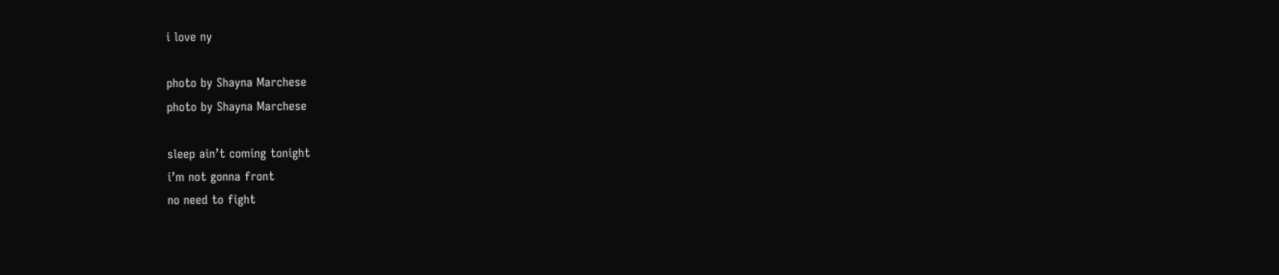i love ny

photo by Shayna Marchese
photo by Shayna Marchese

sleep ain’t coming tonight
i’m not gonna front
no need to fight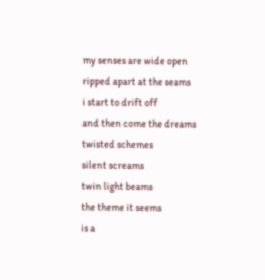my senses are wide open
ripped apart at the seams
i start to drift off
and then come the dreams
twisted schemes
silent screams
twin light beams
the theme it seems
is a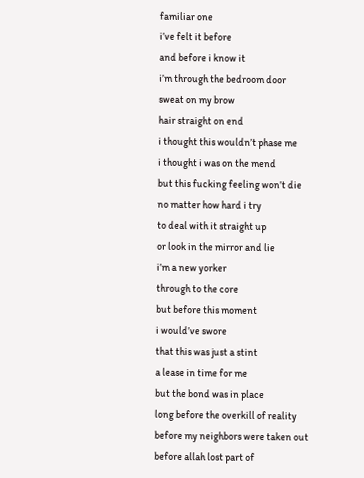familiar one
i’ve felt it before
and before i know it
i’m through the bedroom door
sweat on my brow
hair straight on end
i thought this wouldn’t phase me
i thought i was on the mend
but this fucking feeling won’t die
no matter how hard i try
to deal with it straight up
or look in the mirror and lie
i’m a new yorker
through to the core
but before this moment
i would’ve swore
that this was just a stint
a lease in time for me
but the bond was in place
long before the overkill of reality
before my neighbors were taken out
before allah lost part of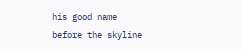his good name
before the skyline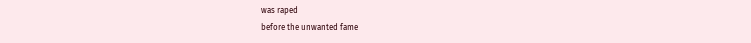was raped
before the unwanted fame